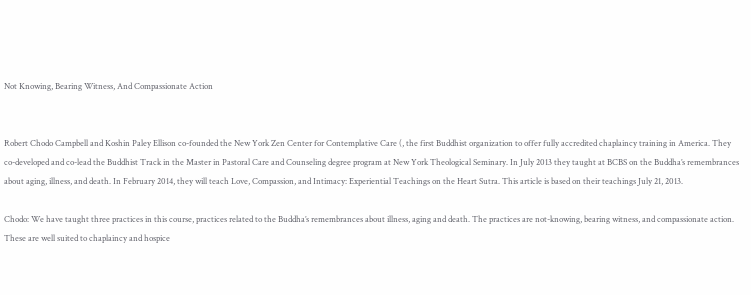Not Knowing, Bearing Witness, And Compassionate Action


Robert Chodo Campbell and Koshin Paley Ellison co-founded the New York Zen Center for Contemplative Care (, the first Buddhist organization to offer fully accredited chaplaincy training in America. They co-developed and co-lead the Buddhist Track in the Master in Pastoral Care and Counseling degree program at New York Theological Seminary. In July 2013 they taught at BCBS on the Buddha’s remembrances about aging, illness, and death. In February 2014, they will teach Love, Compassion, and Intimacy: Experiential Teachings on the Heart Sutra. This article is based on their teachings July 21, 2013.

Chodo: We have taught three practices in this course, practices related to the Buddha’s remembrances about illness, aging and death. The practices are not-knowing, bearing witness, and compassionate action. These are well suited to chaplaincy and hospice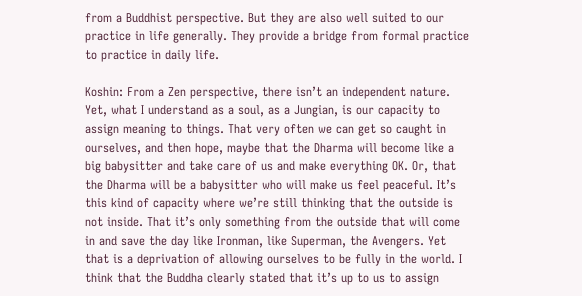from a Buddhist perspective. But they are also well suited to our practice in life generally. They provide a bridge from formal practice to practice in daily life.

Koshin: From a Zen perspective, there isn’t an independent nature. Yet, what I understand as a soul, as a Jungian, is our capacity to assign meaning to things. That very often we can get so caught in ourselves, and then hope, maybe that the Dharma will become like a big babysitter and take care of us and make everything OK. Or, that the Dharma will be a babysitter who will make us feel peaceful. It’s this kind of capacity where we’re still thinking that the outside is not inside. That it’s only something from the outside that will come in and save the day like Ironman, like Superman, the Avengers. Yet that is a deprivation of allowing ourselves to be fully in the world. I think that the Buddha clearly stated that it’s up to us to assign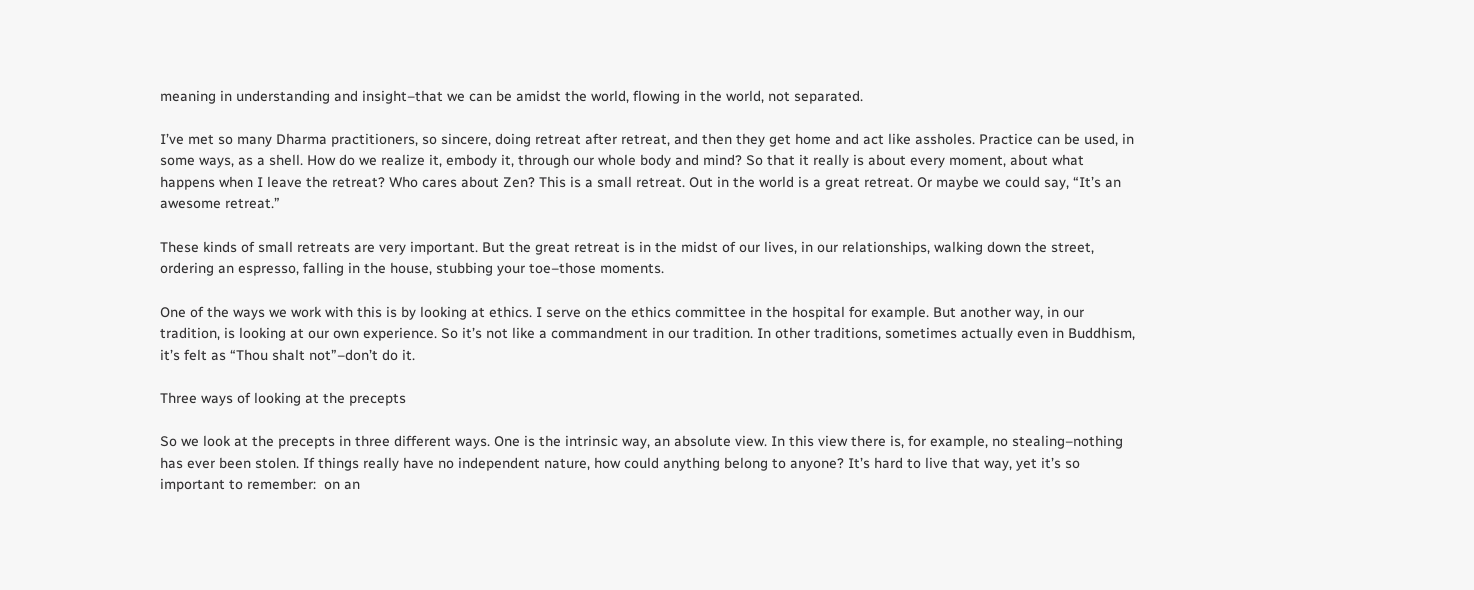meaning in understanding and insight–that we can be amidst the world, flowing in the world, not separated.

I’ve met so many Dharma practitioners, so sincere, doing retreat after retreat, and then they get home and act like assholes. Practice can be used, in some ways, as a shell. How do we realize it, embody it, through our whole body and mind? So that it really is about every moment, about what happens when I leave the retreat? Who cares about Zen? This is a small retreat. Out in the world is a great retreat. Or maybe we could say, “It’s an awesome retreat.”

These kinds of small retreats are very important. But the great retreat is in the midst of our lives, in our relationships, walking down the street, ordering an espresso, falling in the house, stubbing your toe–those moments.

One of the ways we work with this is by looking at ethics. I serve on the ethics committee in the hospital for example. But another way, in our tradition, is looking at our own experience. So it’s not like a commandment in our tradition. In other traditions, sometimes actually even in Buddhism, it’s felt as “Thou shalt not”–don’t do it.

Three ways of looking at the precepts

So we look at the precepts in three different ways. One is the intrinsic way, an absolute view. In this view there is, for example, no stealing–nothing has ever been stolen. If things really have no independent nature, how could anything belong to anyone? It’s hard to live that way, yet it’s so important to remember:  on an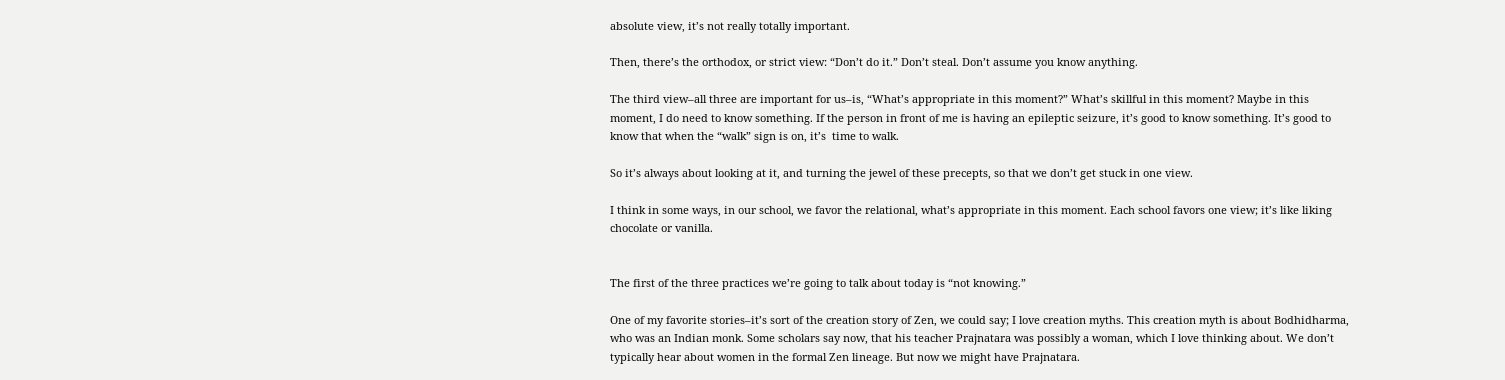absolute view, it’s not really totally important.

Then, there’s the orthodox, or strict view: “Don’t do it.” Don’t steal. Don’t assume you know anything.

The third view–all three are important for us–is, “What’s appropriate in this moment?” What’s skillful in this moment? Maybe in this moment, I do need to know something. If the person in front of me is having an epileptic seizure, it’s good to know something. It’s good to know that when the “walk” sign is on, it’s  time to walk.

So it’s always about looking at it, and turning the jewel of these precepts, so that we don’t get stuck in one view.

I think in some ways, in our school, we favor the relational, what’s appropriate in this moment. Each school favors one view; it’s like liking chocolate or vanilla.


The first of the three practices we’re going to talk about today is “not knowing.”

One of my favorite stories–it’s sort of the creation story of Zen, we could say; I love creation myths. This creation myth is about Bodhidharma, who was an Indian monk. Some scholars say now, that his teacher Prajnatara was possibly a woman, which I love thinking about. We don’t typically hear about women in the formal Zen lineage. But now we might have Prajnatara.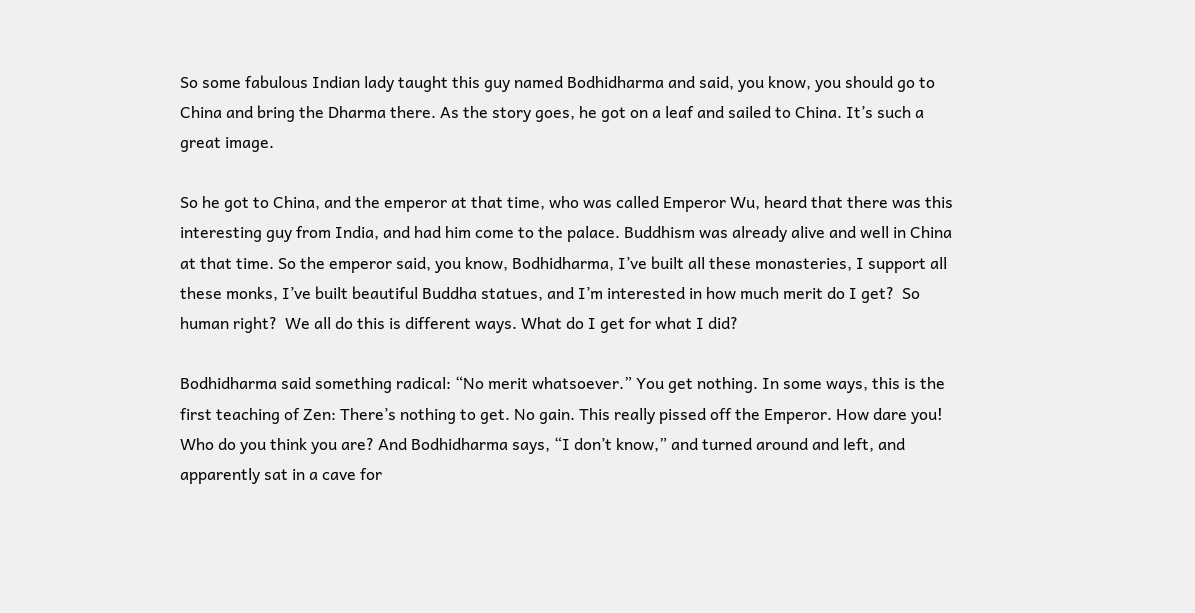So some fabulous Indian lady taught this guy named Bodhidharma and said, you know, you should go to China and bring the Dharma there. As the story goes, he got on a leaf and sailed to China. It’s such a great image.

So he got to China, and the emperor at that time, who was called Emperor Wu, heard that there was this interesting guy from India, and had him come to the palace. Buddhism was already alive and well in China at that time. So the emperor said, you know, Bodhidharma, I’ve built all these monasteries, I support all these monks, I’ve built beautiful Buddha statues, and I’m interested in how much merit do I get?  So human right?  We all do this is different ways. What do I get for what I did?

Bodhidharma said something radical: “No merit whatsoever.” You get nothing. In some ways, this is the first teaching of Zen: There’s nothing to get. No gain. This really pissed off the Emperor. How dare you! Who do you think you are? And Bodhidharma says, “I don’t know,” and turned around and left, and apparently sat in a cave for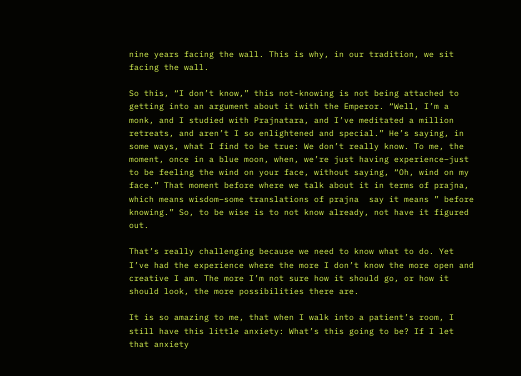nine years facing the wall. This is why, in our tradition, we sit facing the wall.

So this, “I don’t know,” this not-knowing is not being attached to getting into an argument about it with the Emperor. “Well, I’m a monk, and I studied with Prajnatara, and I’ve meditated a million retreats, and aren’t I so enlightened and special.” He’s saying, in some ways, what I find to be true: We don’t really know. To me, the moment, once in a blue moon, when, we’re just having experience–just to be feeling the wind on your face, without saying, “Oh, wind on my face.” That moment before where we talk about it in terms of prajna, which means wisdom–some translations of prajna  say it means ” before knowing.” So, to be wise is to not know already, not have it figured out.

That’s really challenging because we need to know what to do. Yet I’ve had the experience where the more I don’t know the more open and creative I am. The more I’m not sure how it should go, or how it should look, the more possibilities there are.

It is so amazing to me, that when I walk into a patient’s room, I still have this little anxiety: What’s this going to be? If I let that anxiety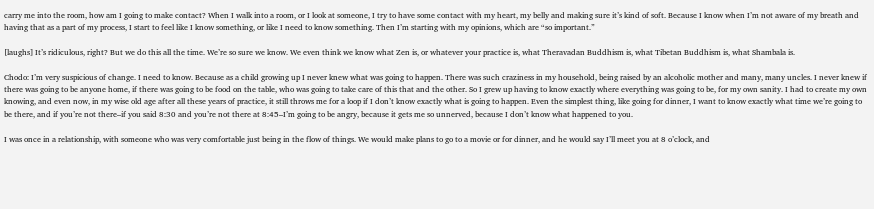carry me into the room, how am I going to make contact? When I walk into a room, or I look at someone, I try to have some contact with my heart, my belly and making sure it’s kind of soft. Because I know when I’m not aware of my breath and having that as a part of my process, I start to feel like I know something, or like I need to know something. Then I’m starting with my opinions, which are “so important.”

[laughs] It’s ridiculous, right? But we do this all the time. We’re so sure we know. We even think we know what Zen is, or whatever your practice is, what Theravadan Buddhism is, what Tibetan Buddhism is, what Shambala is.

Chodo: I’m very suspicious of change. I need to know. Because as a child growing up I never knew what was going to happen. There was such craziness in my household, being raised by an alcoholic mother and many, many uncles. I never knew if there was going to be anyone home, if there was going to be food on the table, who was going to take care of this that and the other. So I grew up having to know exactly where everything was going to be, for my own sanity. I had to create my own knowing, and even now, in my wise old age after all these years of practice, it still throws me for a loop if I don’t know exactly what is going to happen. Even the simplest thing, like going for dinner, I want to know exactly what time we’re going to be there, and if you’re not there–if you said 8:30 and you’re not there at 8:45–I’m going to be angry, because it gets me so unnerved, because I don’t know what happened to you.

I was once in a relationship, with someone who was very comfortable just being in the flow of things. We would make plans to go to a movie or for dinner, and he would say I’ll meet you at 8 o’clock, and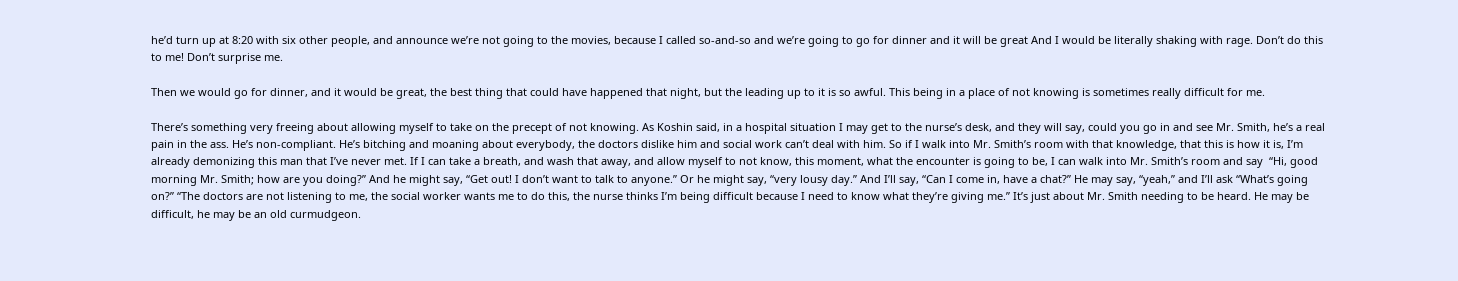he’d turn up at 8:20 with six other people, and announce we’re not going to the movies, because I called so-and-so and we’re going to go for dinner and it will be great And I would be literally shaking with rage. Don’t do this to me! Don’t surprise me.

Then we would go for dinner, and it would be great, the best thing that could have happened that night, but the leading up to it is so awful. This being in a place of not knowing is sometimes really difficult for me.

There’s something very freeing about allowing myself to take on the precept of not knowing. As Koshin said, in a hospital situation I may get to the nurse’s desk, and they will say, could you go in and see Mr. Smith, he’s a real pain in the ass. He’s non-compliant. He’s bitching and moaning about everybody, the doctors dislike him and social work can’t deal with him. So if I walk into Mr. Smith’s room with that knowledge, that this is how it is, I’m already demonizing this man that I’ve never met. If I can take a breath, and wash that away, and allow myself to not know, this moment, what the encounter is going to be, I can walk into Mr. Smith’s room and say  “Hi, good morning Mr. Smith; how are you doing?” And he might say, “Get out! I don’t want to talk to anyone.” Or he might say, “very lousy day.” And I’ll say, “Can I come in, have a chat?” He may say, “yeah,” and I’ll ask “What’s going on?” “The doctors are not listening to me, the social worker wants me to do this, the nurse thinks I’m being difficult because I need to know what they’re giving me.” It’s just about Mr. Smith needing to be heard. He may be difficult, he may be an old curmudgeon.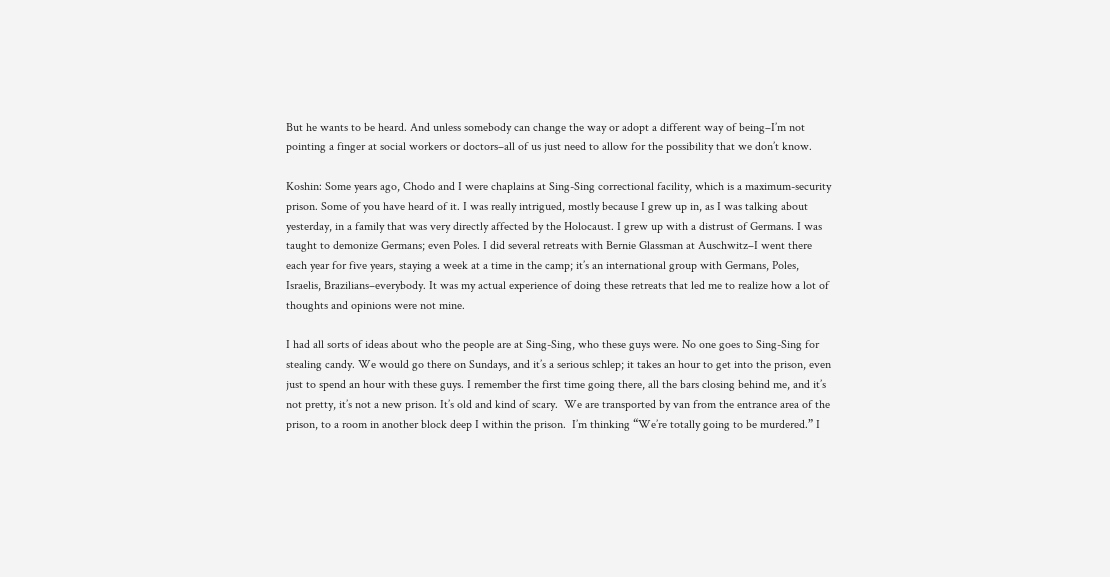But he wants to be heard. And unless somebody can change the way or adopt a different way of being–I’m not pointing a finger at social workers or doctors–all of us just need to allow for the possibility that we don’t know.

Koshin: Some years ago, Chodo and I were chaplains at Sing-Sing correctional facility, which is a maximum-security prison. Some of you have heard of it. I was really intrigued, mostly because I grew up in, as I was talking about yesterday, in a family that was very directly affected by the Holocaust. I grew up with a distrust of Germans. I was taught to demonize Germans; even Poles. I did several retreats with Bernie Glassman at Auschwitz–I went there each year for five years, staying a week at a time in the camp; it’s an international group with Germans, Poles, Israelis, Brazilians–everybody. It was my actual experience of doing these retreats that led me to realize how a lot of thoughts and opinions were not mine.

I had all sorts of ideas about who the people are at Sing-Sing, who these guys were. No one goes to Sing-Sing for stealing candy. We would go there on Sundays, and it’s a serious schlep; it takes an hour to get into the prison, even just to spend an hour with these guys. I remember the first time going there, all the bars closing behind me, and it’s not pretty, it’s not a new prison. It’s old and kind of scary.  We are transported by van from the entrance area of the prison, to a room in another block deep I within the prison.  I’m thinking “We’re totally going to be murdered.” I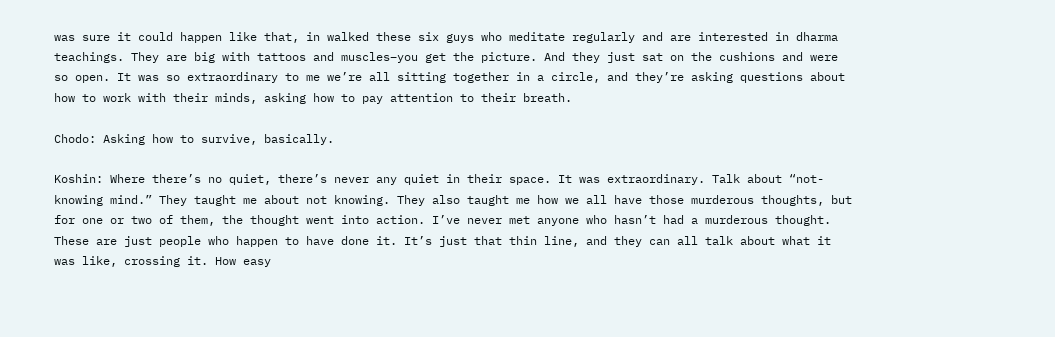was sure it could happen like that, in walked these six guys who meditate regularly and are interested in dharma teachings. They are big with tattoos and muscles–you get the picture. And they just sat on the cushions and were so open. It was so extraordinary to me we’re all sitting together in a circle, and they’re asking questions about how to work with their minds, asking how to pay attention to their breath.

Chodo: Asking how to survive, basically.

Koshin: Where there’s no quiet, there’s never any quiet in their space. It was extraordinary. Talk about “not-knowing mind.” They taught me about not knowing. They also taught me how we all have those murderous thoughts, but for one or two of them, the thought went into action. I’ve never met anyone who hasn’t had a murderous thought. These are just people who happen to have done it. It’s just that thin line, and they can all talk about what it was like, crossing it. How easy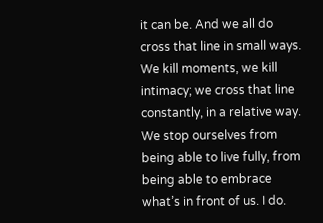it can be. And we all do cross that line in small ways. We kill moments, we kill intimacy; we cross that line constantly, in a relative way. We stop ourselves from being able to live fully, from being able to embrace what’s in front of us. I do.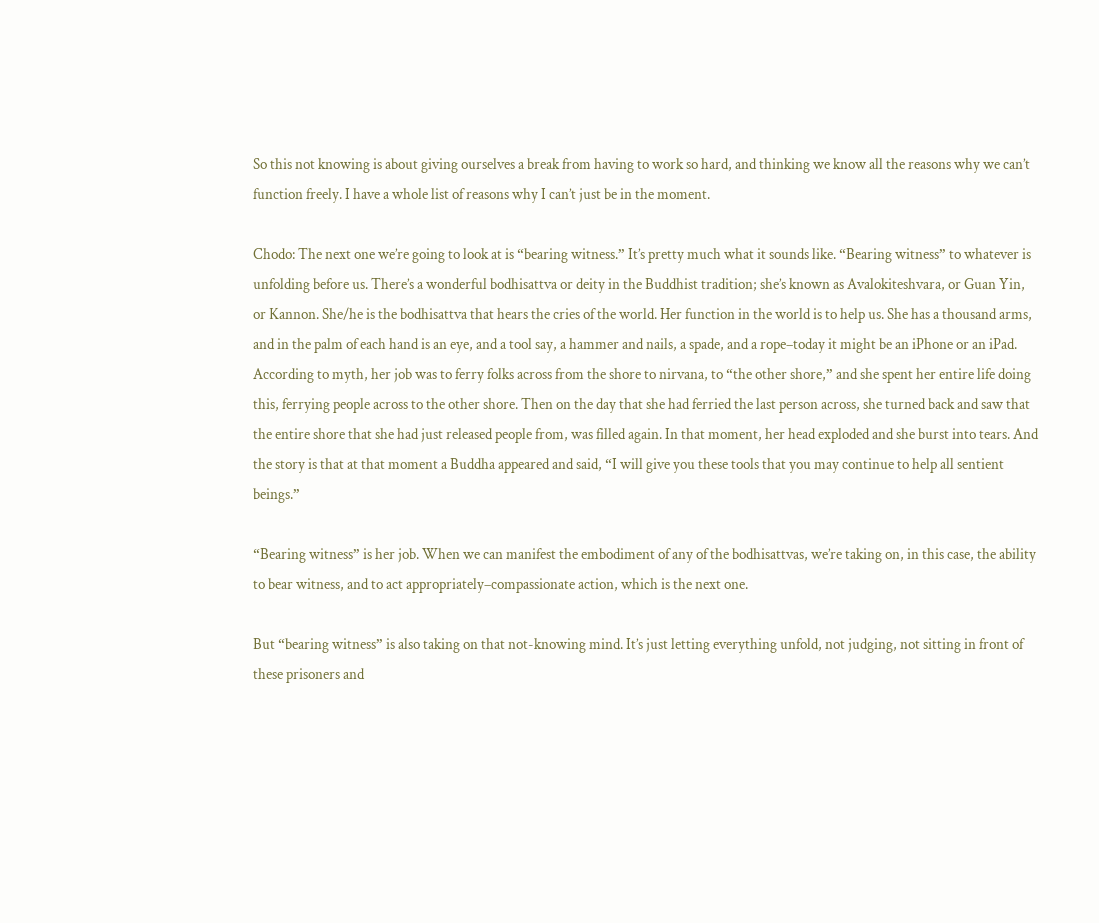So this not knowing is about giving ourselves a break from having to work so hard, and thinking we know all the reasons why we can’t function freely. I have a whole list of reasons why I can’t just be in the moment.

Chodo: The next one we’re going to look at is “bearing witness.” It’s pretty much what it sounds like. “Bearing witness” to whatever is unfolding before us. There’s a wonderful bodhisattva or deity in the Buddhist tradition; she’s known as Avalokiteshvara, or Guan Yin, or Kannon. She/he is the bodhisattva that hears the cries of the world. Her function in the world is to help us. She has a thousand arms, and in the palm of each hand is an eye, and a tool say, a hammer and nails, a spade, and a rope–today it might be an iPhone or an iPad. According to myth, her job was to ferry folks across from the shore to nirvana, to “the other shore,” and she spent her entire life doing this, ferrying people across to the other shore. Then on the day that she had ferried the last person across, she turned back and saw that the entire shore that she had just released people from, was filled again. In that moment, her head exploded and she burst into tears. And the story is that at that moment a Buddha appeared and said, “I will give you these tools that you may continue to help all sentient beings.”

“Bearing witness” is her job. When we can manifest the embodiment of any of the bodhisattvas, we’re taking on, in this case, the ability to bear witness, and to act appropriately–compassionate action, which is the next one.

But “bearing witness” is also taking on that not-knowing mind. It’s just letting everything unfold, not judging, not sitting in front of these prisoners and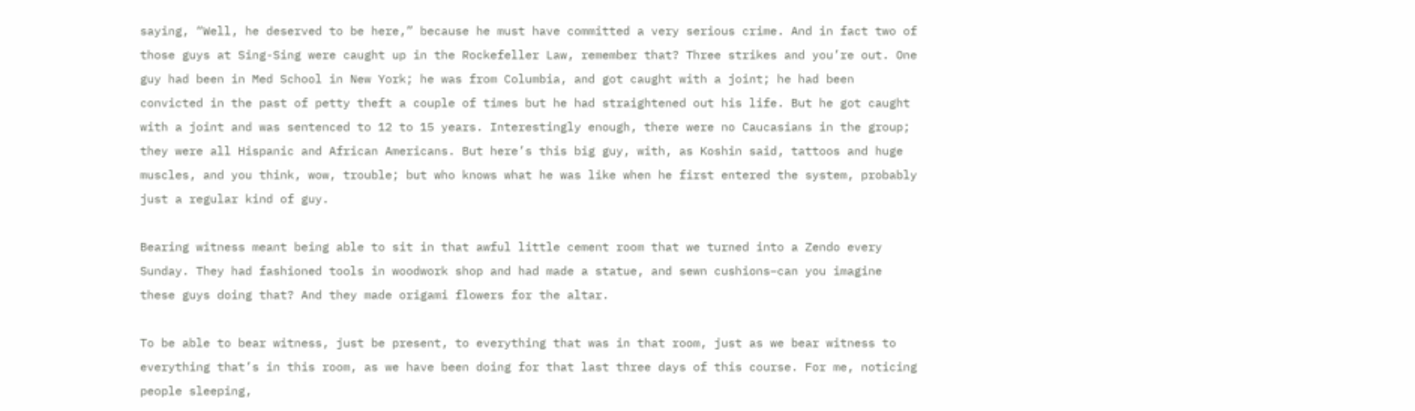saying, “Well, he deserved to be here,” because he must have committed a very serious crime. And in fact two of those guys at Sing-Sing were caught up in the Rockefeller Law, remember that? Three strikes and you’re out. One guy had been in Med School in New York; he was from Columbia, and got caught with a joint; he had been convicted in the past of petty theft a couple of times but he had straightened out his life. But he got caught with a joint and was sentenced to 12 to 15 years. Interestingly enough, there were no Caucasians in the group; they were all Hispanic and African Americans. But here’s this big guy, with, as Koshin said, tattoos and huge muscles, and you think, wow, trouble; but who knows what he was like when he first entered the system, probably just a regular kind of guy.

Bearing witness meant being able to sit in that awful little cement room that we turned into a Zendo every Sunday. They had fashioned tools in woodwork shop and had made a statue, and sewn cushions–can you imagine these guys doing that? And they made origami flowers for the altar.

To be able to bear witness, just be present, to everything that was in that room, just as we bear witness to everything that’s in this room, as we have been doing for that last three days of this course. For me, noticing people sleeping,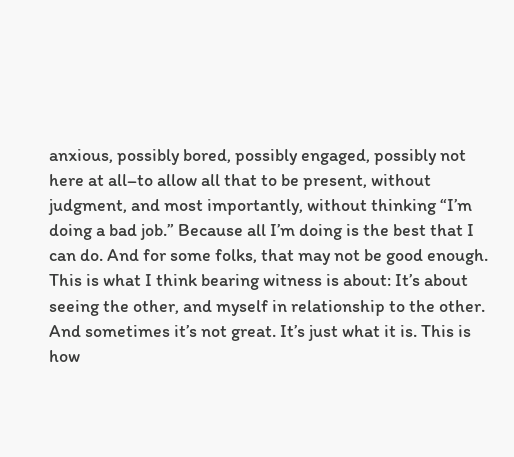anxious, possibly bored, possibly engaged, possibly not here at all–to allow all that to be present, without judgment, and most importantly, without thinking “I’m doing a bad job.” Because all I’m doing is the best that I can do. And for some folks, that may not be good enough. This is what I think bearing witness is about: It’s about seeing the other, and myself in relationship to the other. And sometimes it’s not great. It’s just what it is. This is how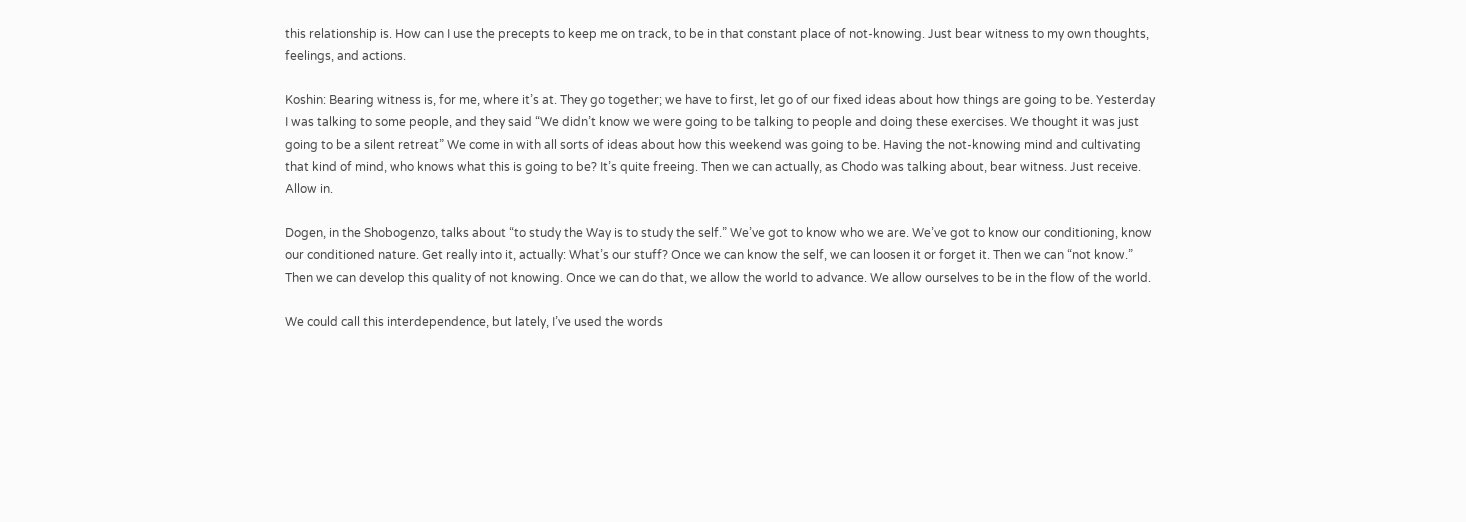this relationship is. How can I use the precepts to keep me on track, to be in that constant place of not-knowing. Just bear witness to my own thoughts, feelings, and actions.

Koshin: Bearing witness is, for me, where it’s at. They go together; we have to first, let go of our fixed ideas about how things are going to be. Yesterday I was talking to some people, and they said “We didn’t know we were going to be talking to people and doing these exercises. We thought it was just going to be a silent retreat” We come in with all sorts of ideas about how this weekend was going to be. Having the not-knowing mind and cultivating that kind of mind, who knows what this is going to be? It’s quite freeing. Then we can actually, as Chodo was talking about, bear witness. Just receive. Allow in.

Dogen, in the Shobogenzo, talks about “to study the Way is to study the self.” We’ve got to know who we are. We’ve got to know our conditioning, know our conditioned nature. Get really into it, actually: What’s our stuff? Once we can know the self, we can loosen it or forget it. Then we can “not know.” Then we can develop this quality of not knowing. Once we can do that, we allow the world to advance. We allow ourselves to be in the flow of the world.

We could call this interdependence, but lately, I’ve used the words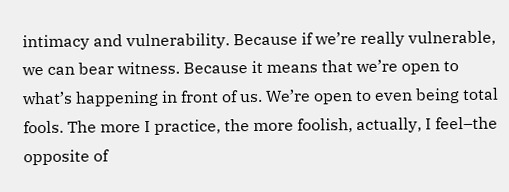intimacy and vulnerability. Because if we’re really vulnerable, we can bear witness. Because it means that we’re open to what’s happening in front of us. We’re open to even being total fools. The more I practice, the more foolish, actually, I feel–the opposite of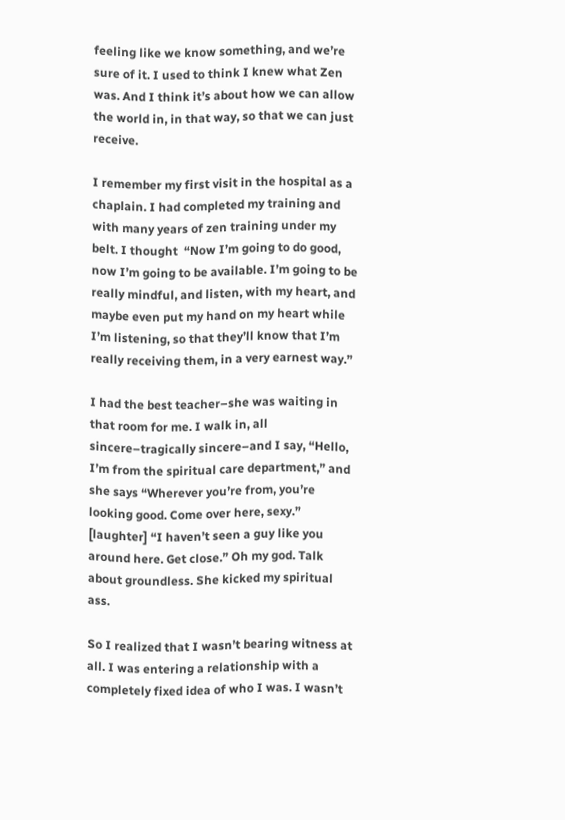feeling like we know something, and we’re sure of it. I used to think I knew what Zen was. And I think it’s about how we can allow the world in, in that way, so that we can just receive.

I remember my first visit in the hospital as a chaplain. I had completed my training and with many years of zen training under my belt. I thought  “Now I’m going to do good, now I’m going to be available. I’m going to be really mindful, and listen, with my heart, and maybe even put my hand on my heart while I’m listening, so that they’ll know that I’m really receiving them, in a very earnest way.”

I had the best teacher–she was waiting in that room for me. I walk in, all sincere–tragically sincere–and I say, “Hello, I’m from the spiritual care department,” and she says “Wherever you’re from, you’re looking good. Come over here, sexy.” [laughter] “I haven’t seen a guy like you around here. Get close.” Oh my god. Talk about groundless. She kicked my spiritual ass.

So I realized that I wasn’t bearing witness at all. I was entering a relationship with a completely fixed idea of who I was. I wasn’t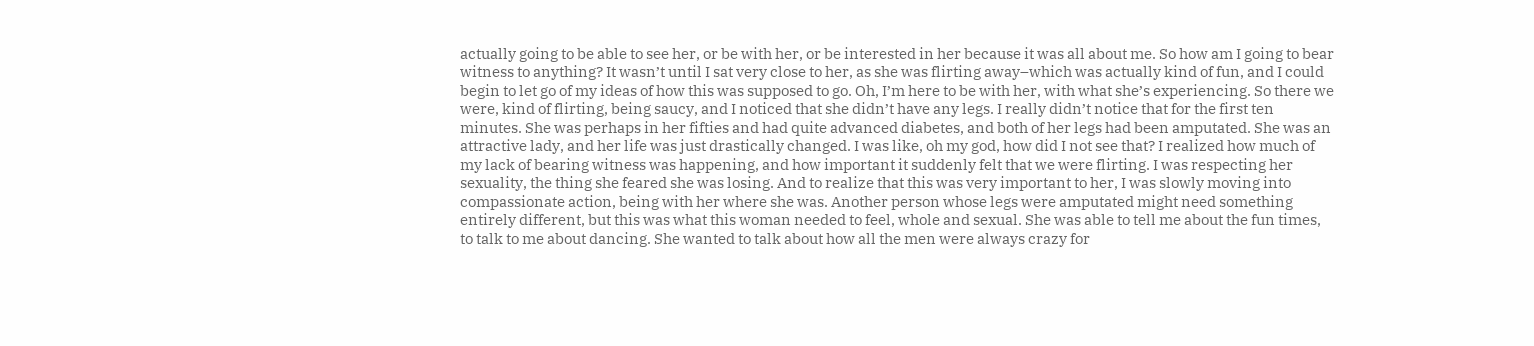actually going to be able to see her, or be with her, or be interested in her because it was all about me. So how am I going to bear witness to anything? It wasn’t until I sat very close to her, as she was flirting away–which was actually kind of fun, and I could begin to let go of my ideas of how this was supposed to go. Oh, I’m here to be with her, with what she’s experiencing. So there we were, kind of flirting, being saucy, and I noticed that she didn’t have any legs. I really didn’t notice that for the first ten minutes. She was perhaps in her fifties and had quite advanced diabetes, and both of her legs had been amputated. She was an attractive lady, and her life was just drastically changed. I was like, oh my god, how did I not see that? I realized how much of my lack of bearing witness was happening, and how important it suddenly felt that we were flirting. I was respecting her sexuality, the thing she feared she was losing. And to realize that this was very important to her, I was slowly moving into compassionate action, being with her where she was. Another person whose legs were amputated might need something entirely different, but this was what this woman needed to feel, whole and sexual. She was able to tell me about the fun times, to talk to me about dancing. She wanted to talk about how all the men were always crazy for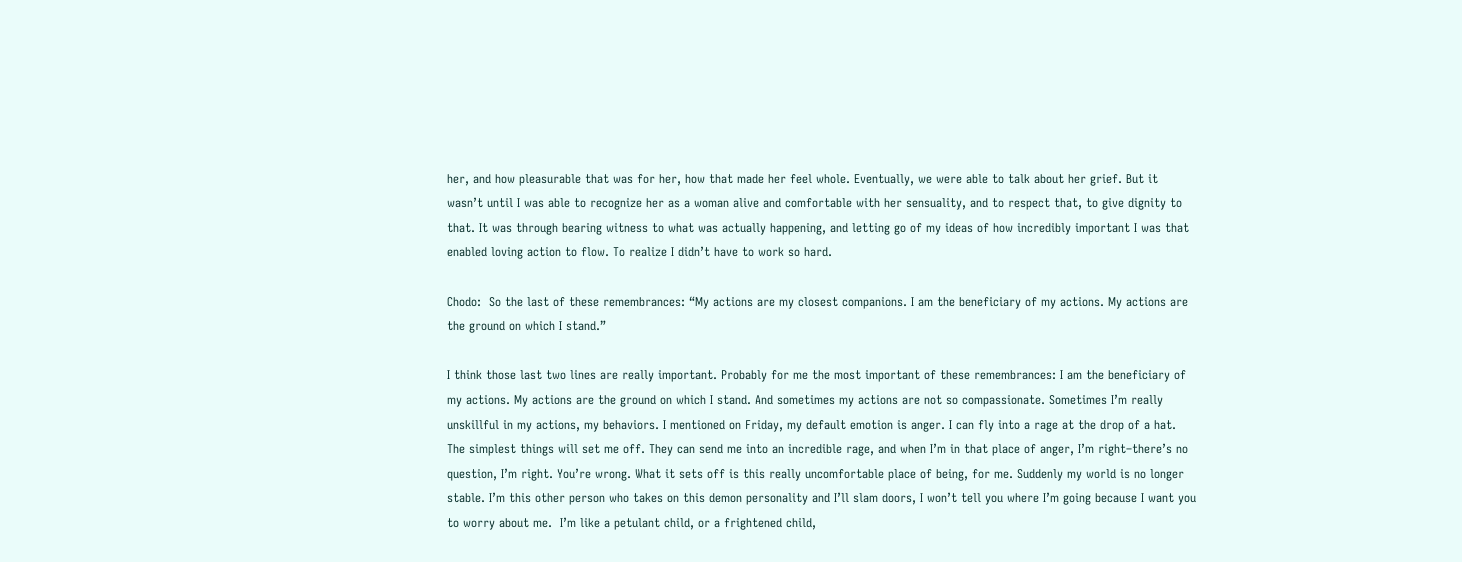her, and how pleasurable that was for her, how that made her feel whole. Eventually, we were able to talk about her grief. But it wasn’t until I was able to recognize her as a woman alive and comfortable with her sensuality, and to respect that, to give dignity to that. It was through bearing witness to what was actually happening, and letting go of my ideas of how incredibly important I was that enabled loving action to flow. To realize I didn’t have to work so hard.

Chodo:  So the last of these remembrances: “My actions are my closest companions. I am the beneficiary of my actions. My actions are the ground on which I stand.”

I think those last two lines are really important. Probably for me the most important of these remembrances: I am the beneficiary of my actions. My actions are the ground on which I stand. And sometimes my actions are not so compassionate. Sometimes I’m really unskillful in my actions, my behaviors. I mentioned on Friday, my default emotion is anger. I can fly into a rage at the drop of a hat. The simplest things will set me off. They can send me into an incredible rage, and when I’m in that place of anger, I’m right–there’s no question, I’m right. You’re wrong. What it sets off is this really uncomfortable place of being, for me. Suddenly my world is no longer stable. I’m this other person who takes on this demon personality and I’ll slam doors, I won’t tell you where I’m going because I want you to worry about me.  I’m like a petulant child, or a frightened child,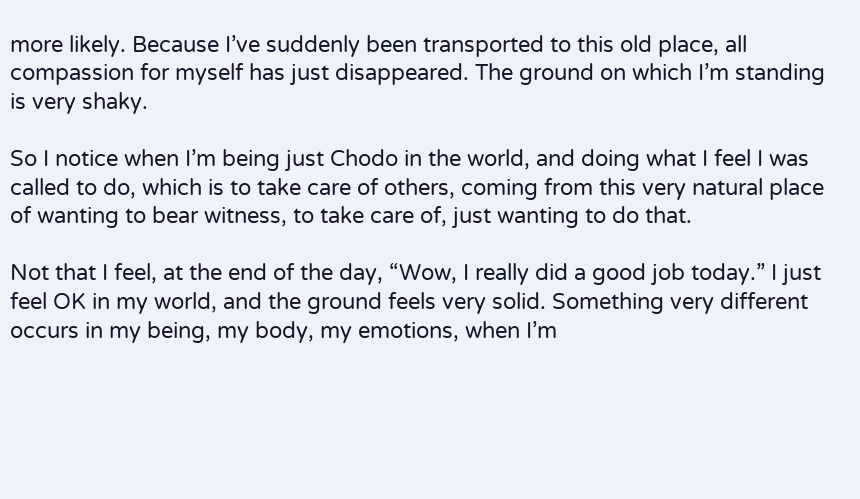more likely. Because I’ve suddenly been transported to this old place, all compassion for myself has just disappeared. The ground on which I’m standing is very shaky.

So I notice when I’m being just Chodo in the world, and doing what I feel I was called to do, which is to take care of others, coming from this very natural place of wanting to bear witness, to take care of, just wanting to do that.

Not that I feel, at the end of the day, “Wow, I really did a good job today.” I just feel OK in my world, and the ground feels very solid. Something very different occurs in my being, my body, my emotions, when I’m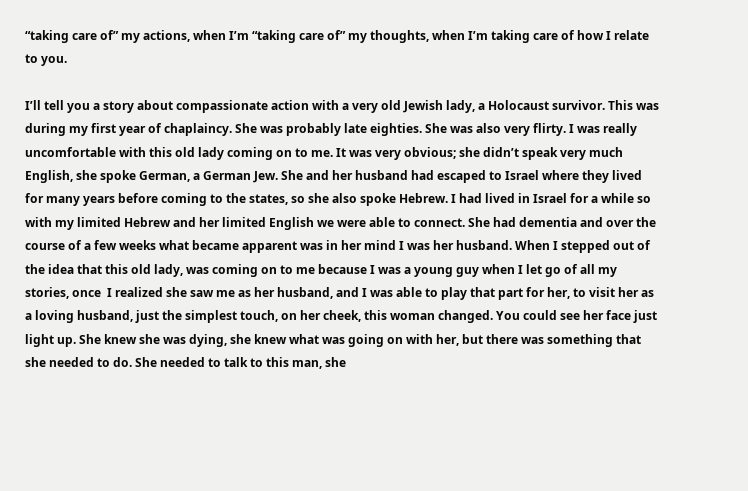“taking care of” my actions, when I’m “taking care of” my thoughts, when I’m taking care of how I relate to you.

I’ll tell you a story about compassionate action with a very old Jewish lady, a Holocaust survivor. This was during my first year of chaplaincy. She was probably late eighties. She was also very flirty. I was really uncomfortable with this old lady coming on to me. It was very obvious; she didn’t speak very much English, she spoke German, a German Jew. She and her husband had escaped to Israel where they lived for many years before coming to the states, so she also spoke Hebrew. I had lived in Israel for a while so with my limited Hebrew and her limited English we were able to connect. She had dementia and over the course of a few weeks what became apparent was in her mind I was her husband. When I stepped out of the idea that this old lady, was coming on to me because I was a young guy when I let go of all my stories, once  I realized she saw me as her husband, and I was able to play that part for her, to visit her as a loving husband, just the simplest touch, on her cheek, this woman changed. You could see her face just light up. She knew she was dying, she knew what was going on with her, but there was something that she needed to do. She needed to talk to this man, she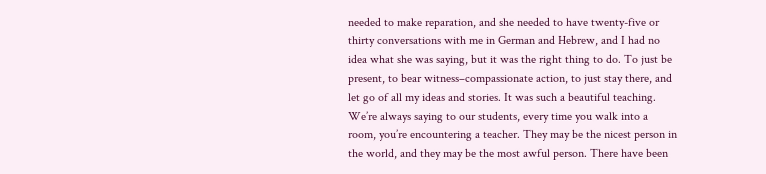needed to make reparation, and she needed to have twenty-five or thirty conversations with me in German and Hebrew, and I had no idea what she was saying, but it was the right thing to do. To just be present, to bear witness–compassionate action, to just stay there, and let go of all my ideas and stories. It was such a beautiful teaching. We’re always saying to our students, every time you walk into a room, you’re encountering a teacher. They may be the nicest person in the world, and they may be the most awful person. There have been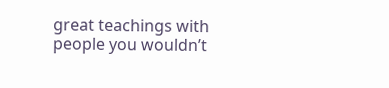great teachings with people you wouldn’t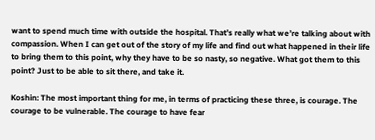want to spend much time with outside the hospital. That’s really what we’re talking about with compassion. When I can get out of the story of my life and find out what happened in their life to bring them to this point, why they have to be so nasty, so negative. What got them to this point? Just to be able to sit there, and take it.

Koshin: The most important thing for me, in terms of practicing these three, is courage. The courage to be vulnerable. The courage to have fear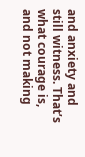and anxiety and still witness. That’s what courage is, and not making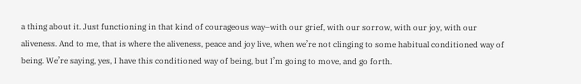a thing about it. Just functioning in that kind of courageous way–with our grief, with our sorrow, with our joy, with our aliveness. And to me, that is where the aliveness, peace and joy live, when we’re not clinging to some habitual conditioned way of being. We’re saying, yes, I have this conditioned way of being, but I’m going to move, and go forth.